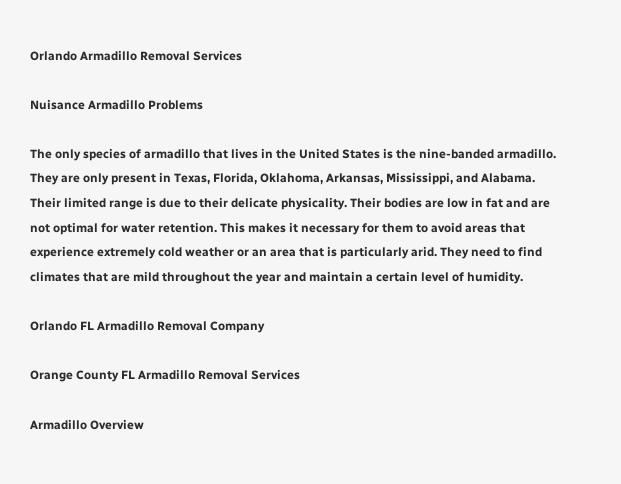Orlando Armadillo Removal Services

Nuisance Armadillo Problems

The only species of armadillo that lives in the United States is the nine-banded armadillo. They are only present in Texas, Florida, Oklahoma, Arkansas, Mississippi, and Alabama. Their limited range is due to their delicate physicality. Their bodies are low in fat and are not optimal for water retention. This makes it necessary for them to avoid areas that experience extremely cold weather or an area that is particularly arid. They need to find climates that are mild throughout the year and maintain a certain level of humidity.

Orlando FL Armadillo Removal Company

Orange County FL Armadillo Removal Services

Armadillo Overview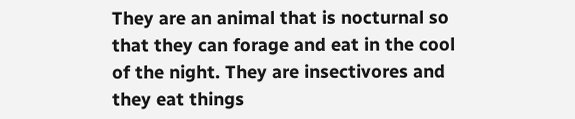They are an animal that is nocturnal so that they can forage and eat in the cool of the night. They are insectivores and they eat things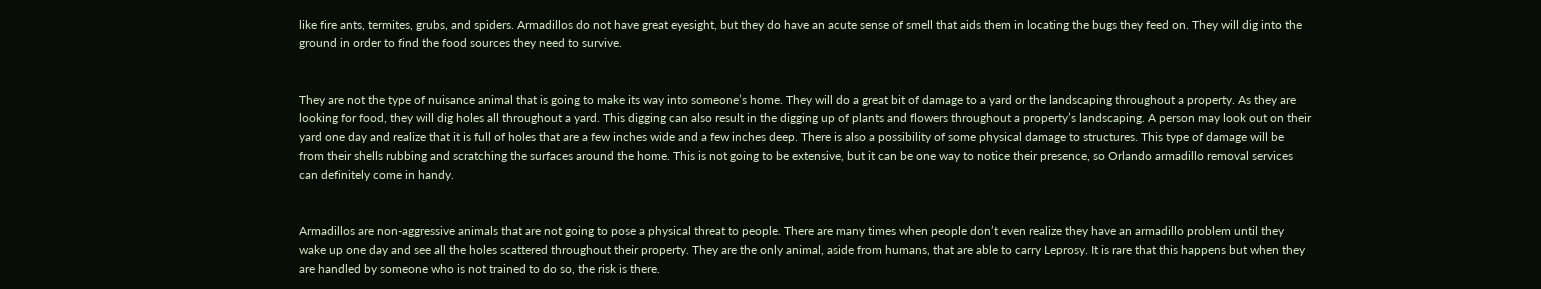like fire ants, termites, grubs, and spiders. Armadillos do not have great eyesight, but they do have an acute sense of smell that aids them in locating the bugs they feed on. They will dig into the ground in order to find the food sources they need to survive.


They are not the type of nuisance animal that is going to make its way into someone’s home. They will do a great bit of damage to a yard or the landscaping throughout a property. As they are looking for food, they will dig holes all throughout a yard. This digging can also result in the digging up of plants and flowers throughout a property’s landscaping. A person may look out on their yard one day and realize that it is full of holes that are a few inches wide and a few inches deep. There is also a possibility of some physical damage to structures. This type of damage will be from their shells rubbing and scratching the surfaces around the home. This is not going to be extensive, but it can be one way to notice their presence, so Orlando armadillo removal services can definitely come in handy.


Armadillos are non-aggressive animals that are not going to pose a physical threat to people. There are many times when people don’t even realize they have an armadillo problem until they wake up one day and see all the holes scattered throughout their property. They are the only animal, aside from humans, that are able to carry Leprosy. It is rare that this happens but when they are handled by someone who is not trained to do so, the risk is there.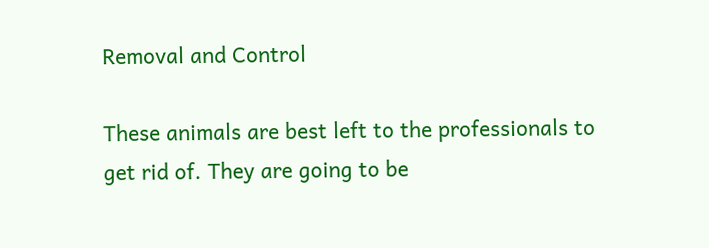Removal and Control

These animals are best left to the professionals to get rid of. They are going to be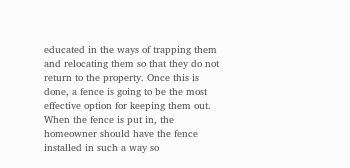educated in the ways of trapping them and relocating them so that they do not return to the property. Once this is done, a fence is going to be the most effective option for keeping them out. When the fence is put in, the homeowner should have the fence installed in such a way so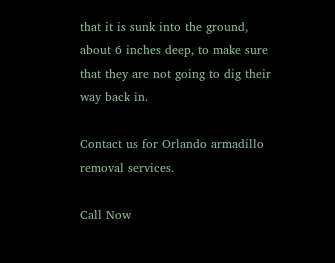that it is sunk into the ground, about 6 inches deep, to make sure that they are not going to dig their way back in.

Contact us for Orlando armadillo removal services.

Call Now